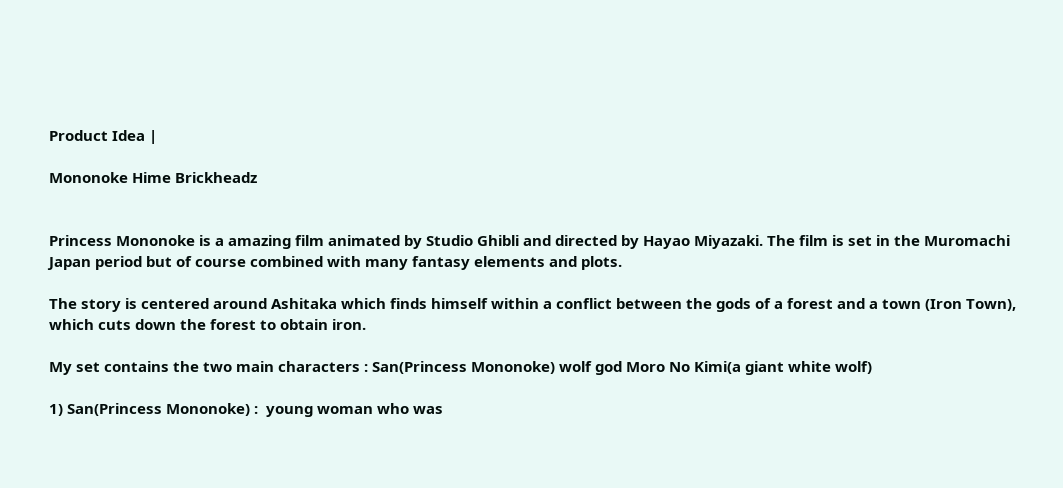Product Idea |

Mononoke Hime Brickheadz


Princess Mononoke is a amazing film animated by Studio Ghibli and directed by Hayao Miyazaki. The film is set in the Muromachi Japan period but of course combined with many fantasy elements and plots.

The story is centered around Ashitaka which finds himself within a conflict between the gods of a forest and a town (Iron Town), which cuts down the forest to obtain iron.

My set contains the two main characters : San(Princess Mononoke) wolf god Moro No Kimi(a giant white wolf)

1) San(Princess Mononoke) :  young woman who was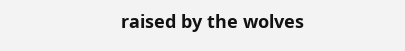raised by the wolves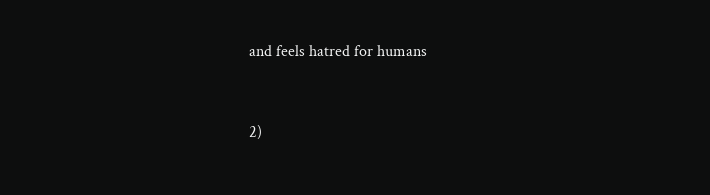and feels hatred for humans


2)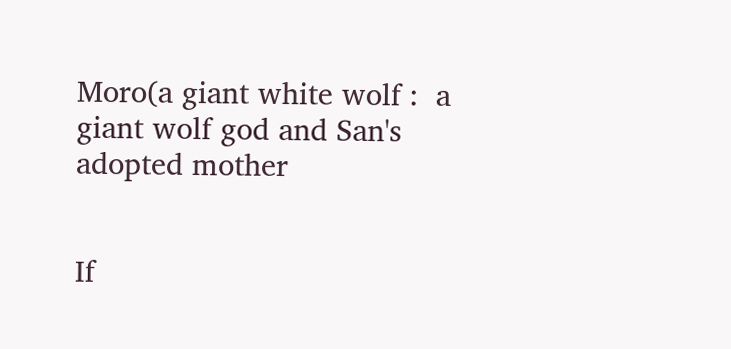Moro(a giant white wolf :  a giant wolf god and San's adopted mother


If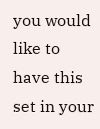you would like to have this set in your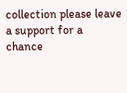collection please leave a support for a chance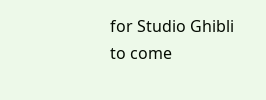for Studio Ghibli to come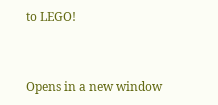to LEGO!


Opens in a new window